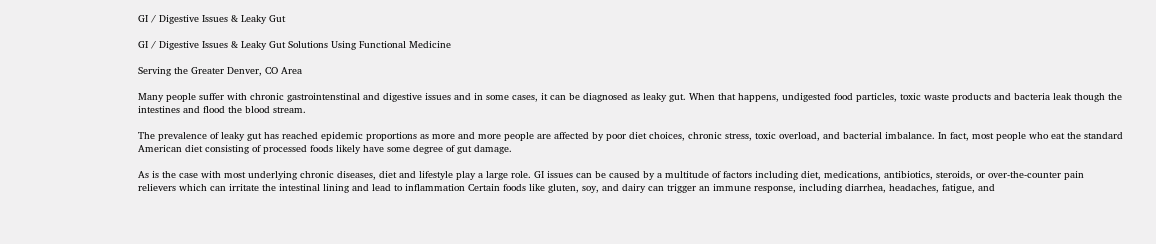GI / Digestive Issues & Leaky Gut

GI / Digestive Issues & Leaky Gut Solutions Using Functional Medicine

Serving the Greater Denver, CO Area

Many people suffer with chronic gastrointenstinal and digestive issues and in some cases, it can be diagnosed as leaky gut. When that happens, undigested food particles, toxic waste products and bacteria leak though the intestines and flood the blood stream.

The prevalence of leaky gut has reached epidemic proportions as more and more people are affected by poor diet choices, chronic stress, toxic overload, and bacterial imbalance. In fact, most people who eat the standard American diet consisting of processed foods likely have some degree of gut damage.

As is the case with most underlying chronic diseases, diet and lifestyle play a large role. GI issues can be caused by a multitude of factors including diet, medications, antibiotics, steroids, or over-the-counter pain relievers which can irritate the intestinal lining and lead to inflammation Certain foods like gluten, soy, and dairy can trigger an immune response, including diarrhea, headaches, fatigue, and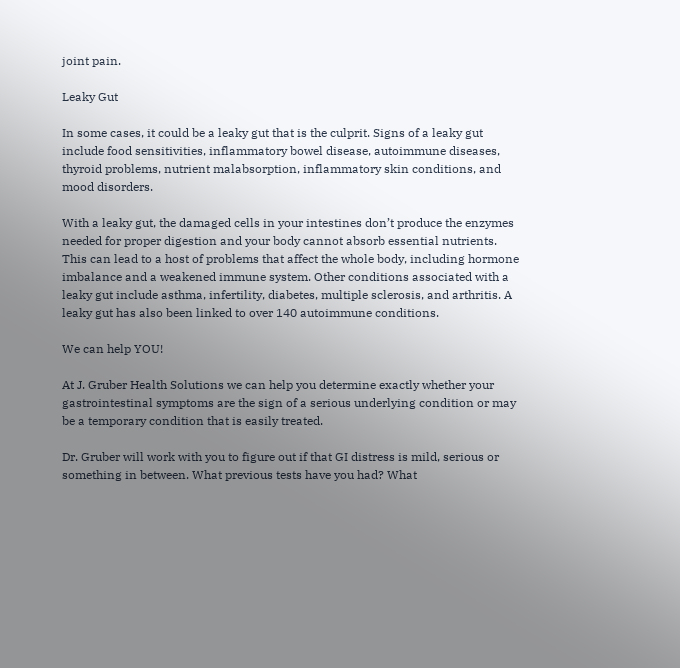joint pain.

Leaky Gut

In some cases, it could be a leaky gut that is the culprit. Signs of a leaky gut include food sensitivities, inflammatory bowel disease, autoimmune diseases, thyroid problems, nutrient malabsorption, inflammatory skin conditions, and mood disorders.

With a leaky gut, the damaged cells in your intestines don’t produce the enzymes needed for proper digestion and your body cannot absorb essential nutrients. This can lead to a host of problems that affect the whole body, including hormone imbalance and a weakened immune system. Other conditions associated with a leaky gut include asthma, infertility, diabetes, multiple sclerosis, and arthritis. A leaky gut has also been linked to over 140 autoimmune conditions.

We can help YOU!

At J. Gruber Health Solutions we can help you determine exactly whether your gastrointestinal symptoms are the sign of a serious underlying condition or may be a temporary condition that is easily treated.

Dr. Gruber will work with you to figure out if that GI distress is mild, serious or something in between. What previous tests have you had? What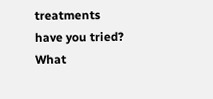treatments have you tried? What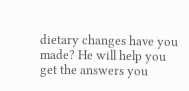dietary changes have you made? He will help you get the answers you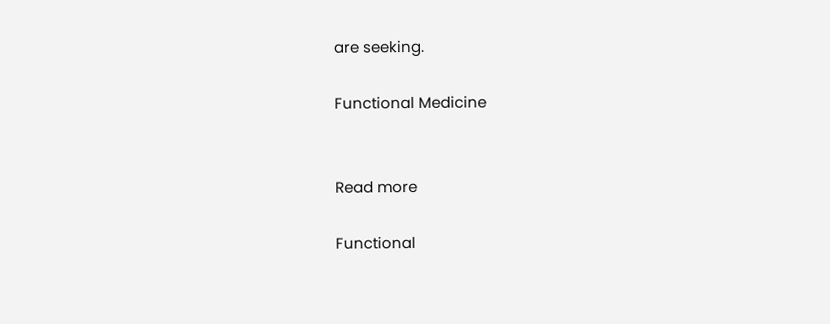are seeking.

Functional Medicine


Read more

Functional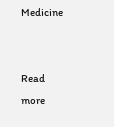Medicine


Read more